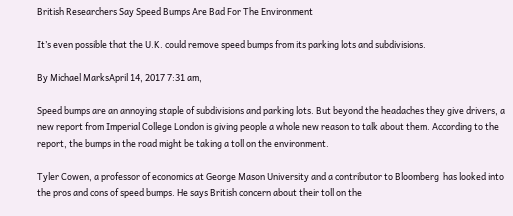British Researchers Say Speed Bumps Are Bad For The Environment

It’s even possible that the U.K. could remove speed bumps from its parking lots and subdivisions.

By Michael MarksApril 14, 2017 7:31 am,

Speed bumps are an annoying staple of subdivisions and parking lots. But beyond the headaches they give drivers, a new report from Imperial College London is giving people a whole new reason to talk about them. According to the report, the bumps in the road might be taking a toll on the environment.

Tyler Cowen, a professor of economics at George Mason University and a contributor to Bloomberg  has looked into the pros and cons of speed bumps. He says British concern about their toll on the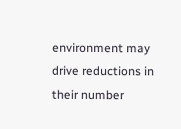environment may drive reductions in their number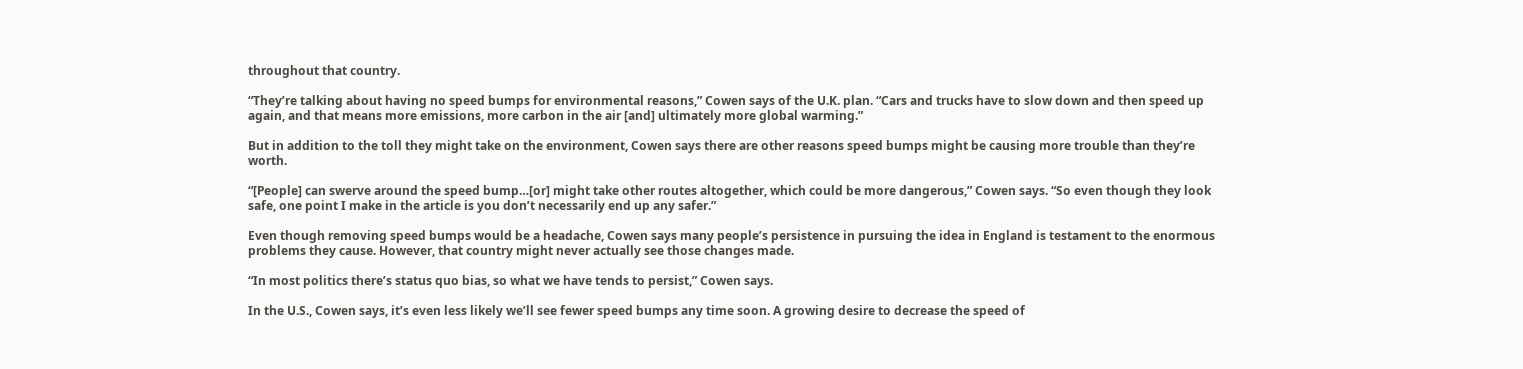throughout that country.

“They’re talking about having no speed bumps for environmental reasons,” Cowen says of the U.K. plan. “Cars and trucks have to slow down and then speed up again, and that means more emissions, more carbon in the air [and] ultimately more global warming.”

But in addition to the toll they might take on the environment, Cowen says there are other reasons speed bumps might be causing more trouble than they’re worth.

“[People] can swerve around the speed bump…[or] might take other routes altogether, which could be more dangerous,” Cowen says. “So even though they look safe, one point I make in the article is you don’t necessarily end up any safer.”

Even though removing speed bumps would be a headache, Cowen says many people’s persistence in pursuing the idea in England is testament to the enormous problems they cause. However, that country might never actually see those changes made.

“In most politics there’s status quo bias, so what we have tends to persist,” Cowen says.

In the U.S., Cowen says, it’s even less likely we’ll see fewer speed bumps any time soon. A growing desire to decrease the speed of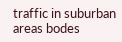traffic in suburban areas bodes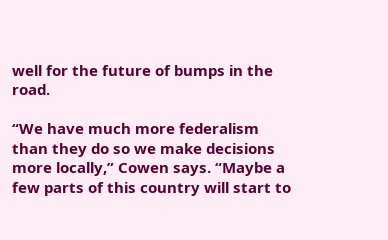well for the future of bumps in the road.

“We have much more federalism than they do so we make decisions more locally,” Cowen says. “Maybe a few parts of this country will start to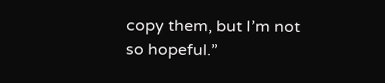copy them, but I’m not so hopeful.”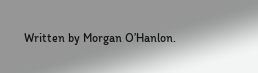Written by Morgan O’Hanlon.